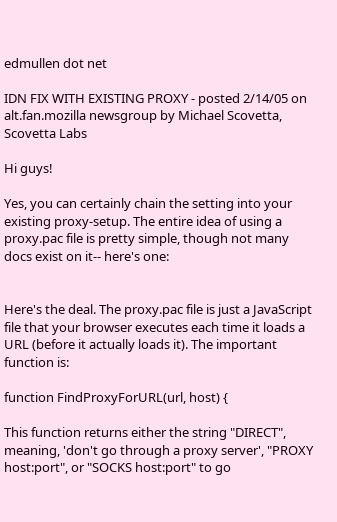edmullen dot net

IDN FIX WITH EXISTING PROXY - posted 2/14/05 on alt.fan.mozilla newsgroup by Michael Scovetta, Scovetta Labs

Hi guys!

Yes, you can certainly chain the setting into your existing proxy-setup. The entire idea of using a proxy.pac file is pretty simple, though not many docs exist on it-- here's one:


Here's the deal. The proxy.pac file is just a JavaScript file that your browser executes each time it loads a URL (before it actually loads it). The important function is:

function FindProxyForURL(url, host) {

This function returns either the string "DIRECT", meaning, 'don't go through a proxy server', "PROXY host:port", or "SOCKS host:port" to go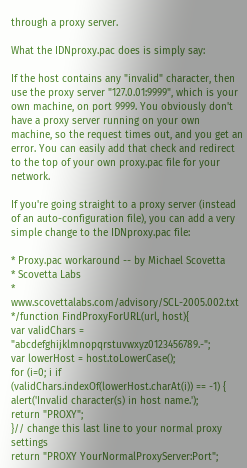through a proxy server.

What the IDNproxy.pac does is simply say:

If the host contains any "invalid" character, then use the proxy server "127.0.01:9999", which is your own machine, on port 9999. You obviously don't have a proxy server running on your own machine, so the request times out, and you get an error. You can easily add that check and redirect to the top of your own proxy.pac file for your network.

If you're going straight to a proxy server (instead of an auto-configuration file), you can add a very simple change to the IDNproxy.pac file:

* Proxy.pac workaround -- by Michael Scovetta
* Scovetta Labs
* www.scovettalabs.com/advisory/SCL-2005.002.txt
*/function FindProxyForURL(url, host){
var validChars = "abcdefghijklmnopqrstuvwxyz0123456789.-";
var lowerHost = host.toLowerCase();
for (i=0; i if (validChars.indexOf(lowerHost.charAt(i)) == -1) {
alert('Invalid character(s) in host name.');
return "PROXY";
}// change this last line to your normal proxy settings
return "PROXY YourNormalProxyServer:Port";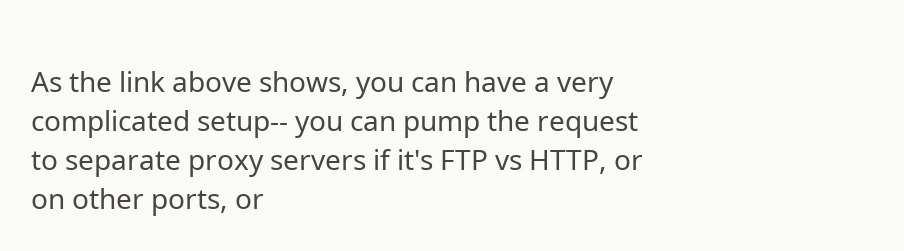As the link above shows, you can have a very complicated setup-- you can pump the request to separate proxy servers if it's FTP vs HTTP, or on other ports, or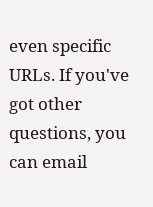even specific URLs. If you've got other questions, you can email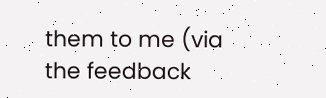them to me (via the feedback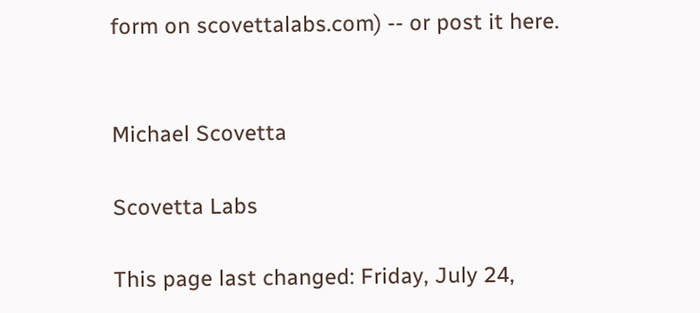form on scovettalabs.com) -- or post it here.


Michael Scovetta

Scovetta Labs

This page last changed: Friday, July 24,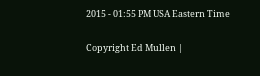2015 - 01:55 PM USA Eastern Time

Copyright Ed Mullen |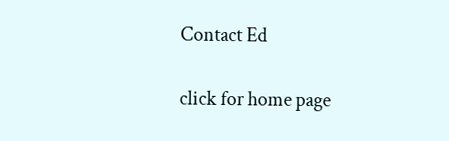Contact Ed

click for home page